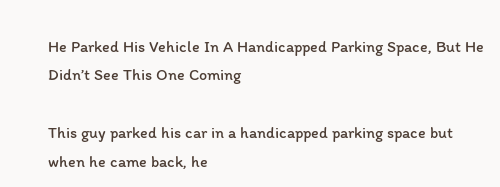He Parked His Vehicle In A Handicapped Parking Space, But He Didn’t See This One Coming

This guy parked his car in a handicapped parking space but when he came back, he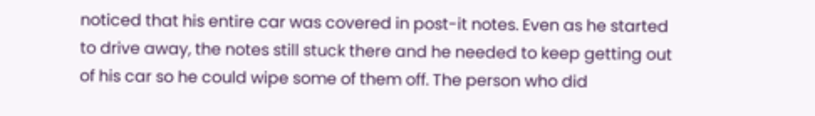noticed that his entire car was covered in post-it notes. Even as he started to drive away, the notes still stuck there and he needed to keep getting out of his car so he could wipe some of them off. The person who did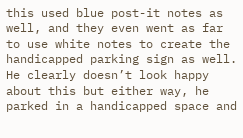this used blue post-it notes as well, and they even went as far to use white notes to create the handicapped parking sign as well. He clearly doesn’t look happy about this but either way, he parked in a handicapped space and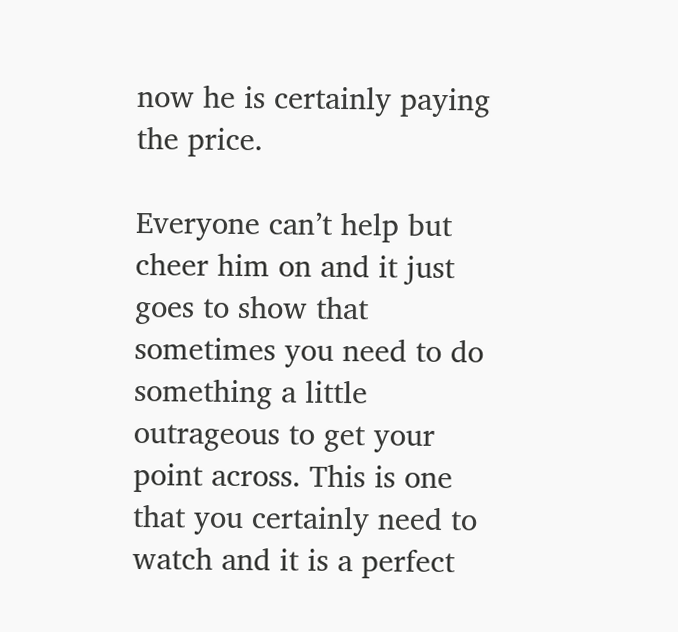now he is certainly paying the price.

Everyone can’t help but cheer him on and it just goes to show that sometimes you need to do something a little outrageous to get your point across. This is one that you certainly need to watch and it is a perfect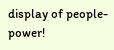display of people-power!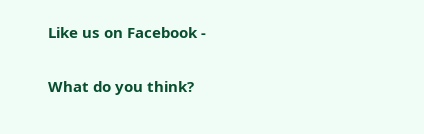Like us on Facebook -

What do you think?